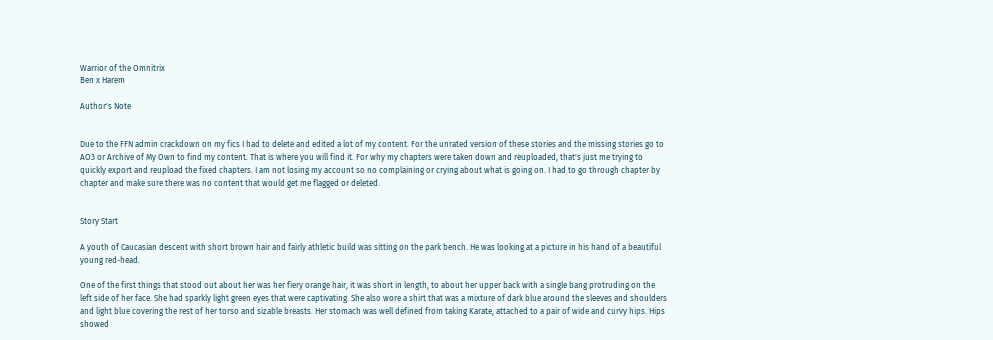Warrior of the Omnitrix
Ben x Harem

Author's Note


Due to the FFN admin crackdown on my fics I had to delete and edited a lot of my content. For the unrated version of these stories and the missing stories go to AO3 or Archive of My Own to find my content. That is where you will find it. For why my chapters were taken down and reuploaded, that's just me trying to quickly export and reupload the fixed chapters. I am not losing my account so no complaining or crying about what is going on. I had to go through chapter by chapter and make sure there was no content that would get me flagged or deleted.


Story Start

A youth of Caucasian descent with short brown hair and fairly athletic build was sitting on the park bench. He was looking at a picture in his hand of a beautiful young red-head.

One of the first things that stood out about her was her fiery orange hair, it was short in length, to about her upper back with a single bang protruding on the left side of her face. She had sparkly light green eyes that were captivating. She also wore a shirt that was a mixture of dark blue around the sleeves and shoulders and light blue covering the rest of her torso and sizable breasts. Her stomach was well defined from taking Karate, attached to a pair of wide and curvy hips. Hips showed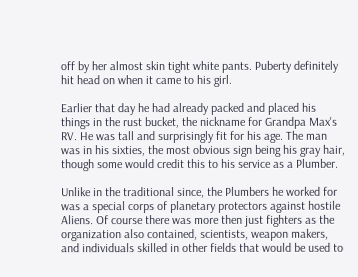off by her almost skin tight white pants. Puberty definitely hit head on when it came to his girl.

Earlier that day he had already packed and placed his things in the rust bucket, the nickname for Grandpa Max's RV. He was tall and surprisingly fit for his age. The man was in his sixties, the most obvious sign being his gray hair, though some would credit this to his service as a Plumber.

Unlike in the traditional since, the Plumbers he worked for was a special corps of planetary protectors against hostile Aliens. Of course there was more then just fighters as the organization also contained, scientists, weapon makers, and individuals skilled in other fields that would be used to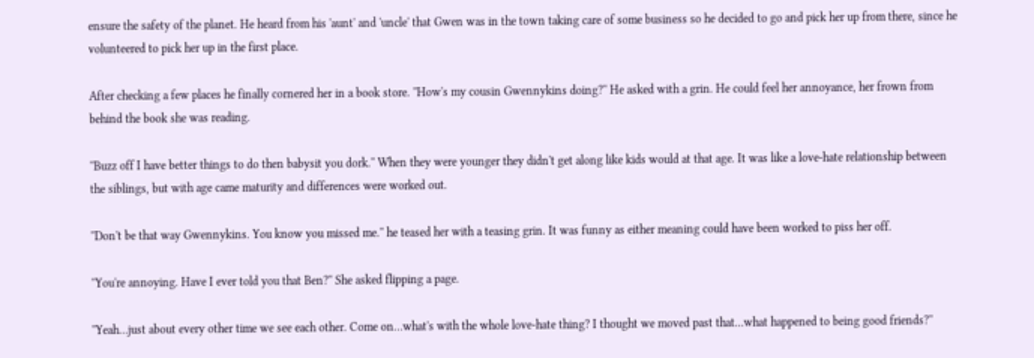ensure the safety of the planet. He heard from his 'aunt' and 'uncle' that Gwen was in the town taking care of some business so he decided to go and pick her up from there, since he volunteered to pick her up in the first place.

After checking a few places he finally cornered her in a book store. ''How's my cousin Gwennykins doing?'' He asked with a grin. He could feel her annoyance, her frown from behind the book she was reading.

''Buzz off I have better things to do then babysit you dork.'' When they were younger they didn't get along like kids would at that age. It was like a love-hate relationship between the siblings, but with age came maturity and differences were worked out.

''Don't be that way Gwennykins. You know you missed me.'' he teased her with a teasing grin. It was funny as either meaning could have been worked to piss her off.

''You're annoying. Have I ever told you that Ben?'' She asked flipping a page.

''Yeah…just about every other time we see each other. Come on…what's with the whole love-hate thing? I thought we moved past that…what happened to being good friends?''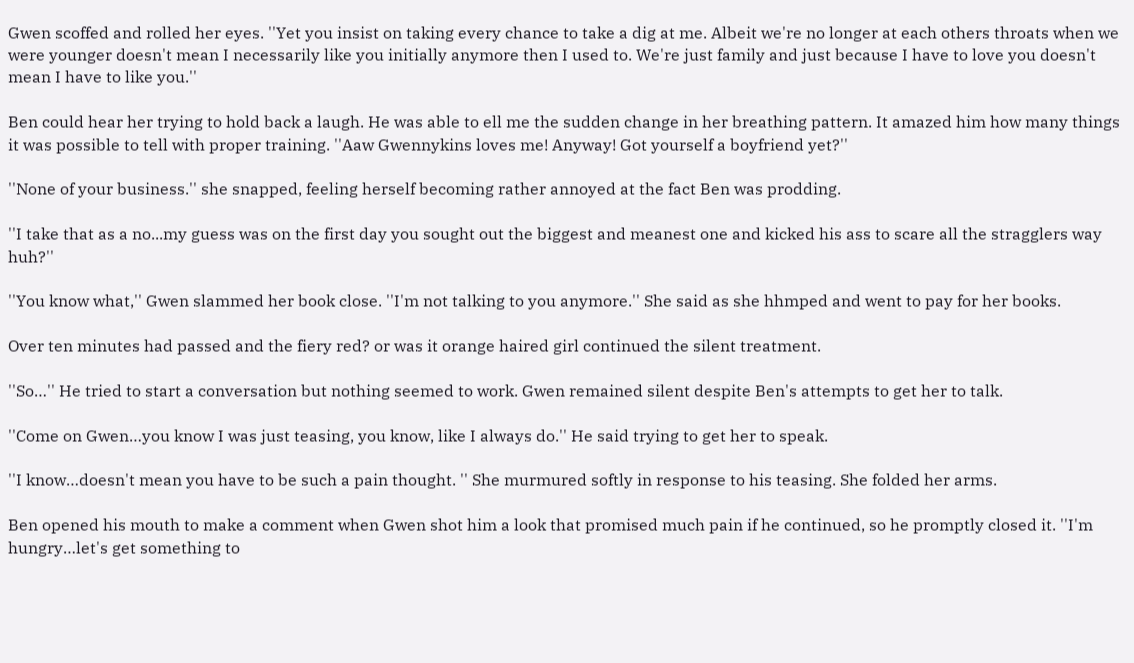Gwen scoffed and rolled her eyes. ''Yet you insist on taking every chance to take a dig at me. Albeit we're no longer at each others throats when we were younger doesn't mean I necessarily like you initially anymore then I used to. We're just family and just because I have to love you doesn't mean I have to like you.''

Ben could hear her trying to hold back a laugh. He was able to ell me the sudden change in her breathing pattern. It amazed him how many things it was possible to tell with proper training. ''Aaw Gwennykins loves me! Anyway! Got yourself a boyfriend yet?''

''None of your business.'' she snapped, feeling herself becoming rather annoyed at the fact Ben was prodding.

''I take that as a no...my guess was on the first day you sought out the biggest and meanest one and kicked his ass to scare all the stragglers way huh?''

''You know what,'' Gwen slammed her book close. ''I'm not talking to you anymore.'' She said as she hhmped and went to pay for her books.

Over ten minutes had passed and the fiery red? or was it orange haired girl continued the silent treatment.

''So…'' He tried to start a conversation but nothing seemed to work. Gwen remained silent despite Ben's attempts to get her to talk.

''Come on Gwen…you know I was just teasing, you know, like I always do.'' He said trying to get her to speak.

''I know…doesn't mean you have to be such a pain thought. '' She murmured softly in response to his teasing. She folded her arms.

Ben opened his mouth to make a comment when Gwen shot him a look that promised much pain if he continued, so he promptly closed it. ''I'm hungry…let's get something to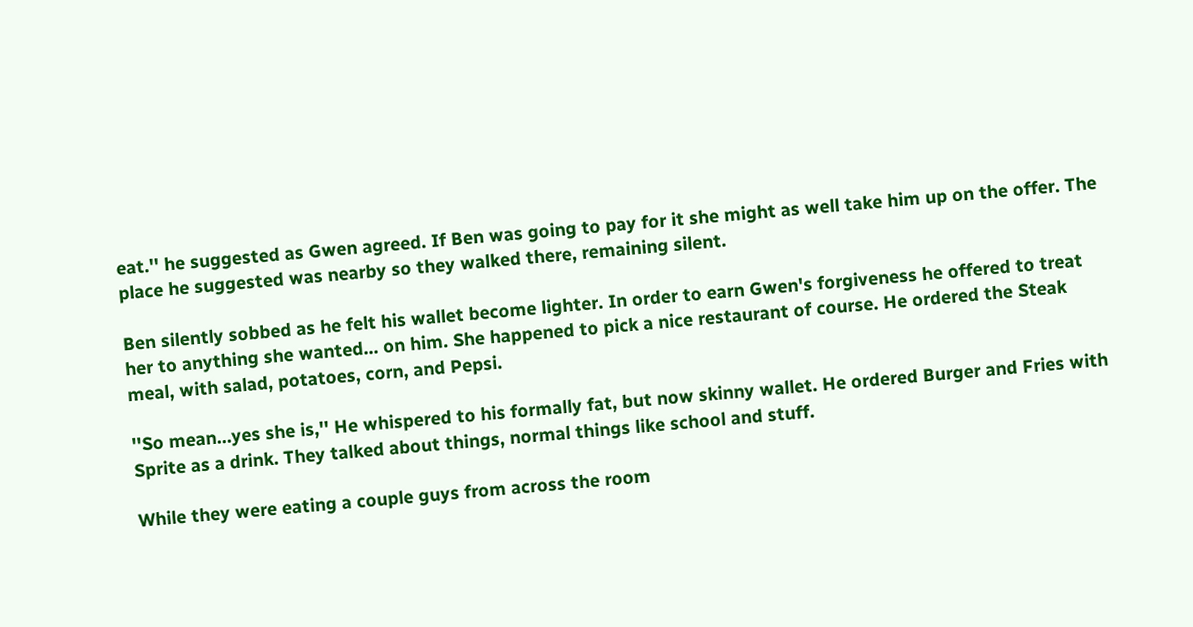eat.'' he suggested as Gwen agreed. If Ben was going to pay for it she might as well take him up on the offer. The place he suggested was nearby so they walked there, remaining silent.

Ben silently sobbed as he felt his wallet become lighter. In order to earn Gwen's forgiveness he offered to treat her to anything she wanted... on him. She happened to pick a nice restaurant of course. He ordered the Steak meal, with salad, potatoes, corn, and Pepsi.

''So mean…yes she is,'' He whispered to his formally fat, but now skinny wallet. He ordered Burger and Fries with Sprite as a drink. They talked about things, normal things like school and stuff.

While they were eating a couple guys from across the room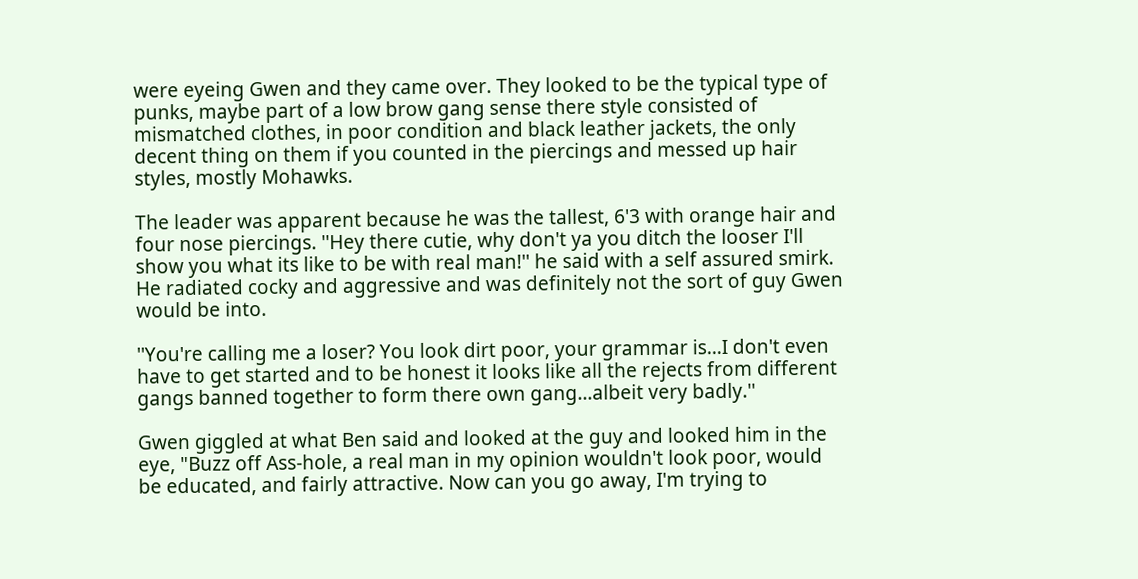were eyeing Gwen and they came over. They looked to be the typical type of punks, maybe part of a low brow gang sense there style consisted of mismatched clothes, in poor condition and black leather jackets, the only decent thing on them if you counted in the piercings and messed up hair styles, mostly Mohawks.

The leader was apparent because he was the tallest, 6'3 with orange hair and four nose piercings. ''Hey there cutie, why don't ya you ditch the looser I'll show you what its like to be with real man!'' he said with a self assured smirk. He radiated cocky and aggressive and was definitely not the sort of guy Gwen would be into.

''You're calling me a loser? You look dirt poor, your grammar is…I don't even have to get started and to be honest it looks like all the rejects from different gangs banned together to form there own gang…albeit very badly.''

Gwen giggled at what Ben said and looked at the guy and looked him in the eye, "Buzz off Ass-hole, a real man in my opinion wouldn't look poor, would be educated, and fairly attractive. Now can you go away, I'm trying to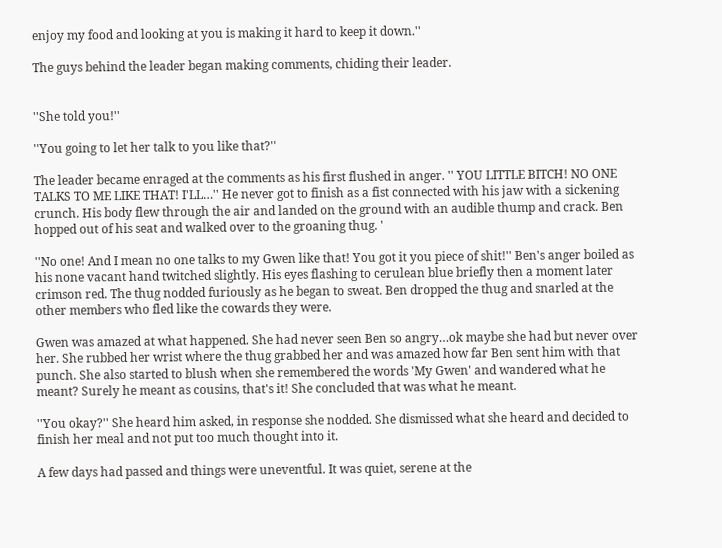enjoy my food and looking at you is making it hard to keep it down.''

The guys behind the leader began making comments, chiding their leader.


''She told you!''

''You going to let her talk to you like that?''

The leader became enraged at the comments as his first flushed in anger. '' YOU LITTLE BITCH! NO ONE TALKS TO ME LIKE THAT! I'LL…'' He never got to finish as a fist connected with his jaw with a sickening crunch. His body flew through the air and landed on the ground with an audible thump and crack. Ben hopped out of his seat and walked over to the groaning thug. '

''No one! And I mean no one talks to my Gwen like that! You got it you piece of shit!'' Ben's anger boiled as his none vacant hand twitched slightly. His eyes flashing to cerulean blue briefly then a moment later crimson red. The thug nodded furiously as he began to sweat. Ben dropped the thug and snarled at the other members who fled like the cowards they were.

Gwen was amazed at what happened. She had never seen Ben so angry…ok maybe she had but never over her. She rubbed her wrist where the thug grabbed her and was amazed how far Ben sent him with that punch. She also started to blush when she remembered the words 'My Gwen' and wandered what he meant? Surely he meant as cousins, that's it! She concluded that was what he meant.

''You okay?'' She heard him asked, in response she nodded. She dismissed what she heard and decided to finish her meal and not put too much thought into it.

A few days had passed and things were uneventful. It was quiet, serene at the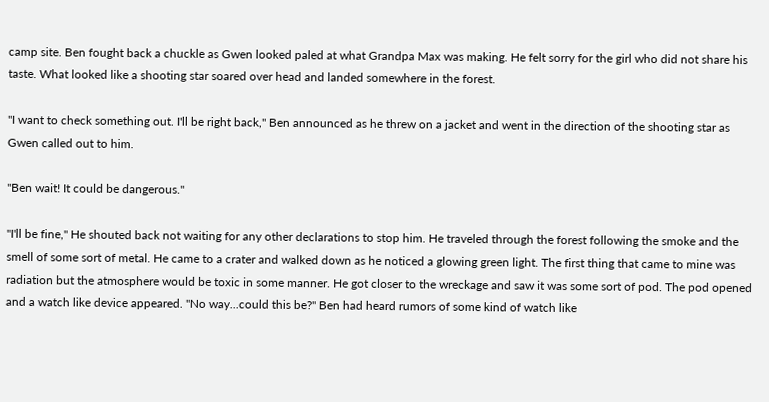camp site. Ben fought back a chuckle as Gwen looked paled at what Grandpa Max was making. He felt sorry for the girl who did not share his taste. What looked like a shooting star soared over head and landed somewhere in the forest.

''I want to check something out. I'll be right back,'' Ben announced as he threw on a jacket and went in the direction of the shooting star as Gwen called out to him.

''Ben wait! It could be dangerous.''

''I'll be fine,'' He shouted back not waiting for any other declarations to stop him. He traveled through the forest following the smoke and the smell of some sort of metal. He came to a crater and walked down as he noticed a glowing green light. The first thing that came to mine was radiation but the atmosphere would be toxic in some manner. He got closer to the wreckage and saw it was some sort of pod. The pod opened and a watch like device appeared. ''No way...could this be?'' Ben had heard rumors of some kind of watch like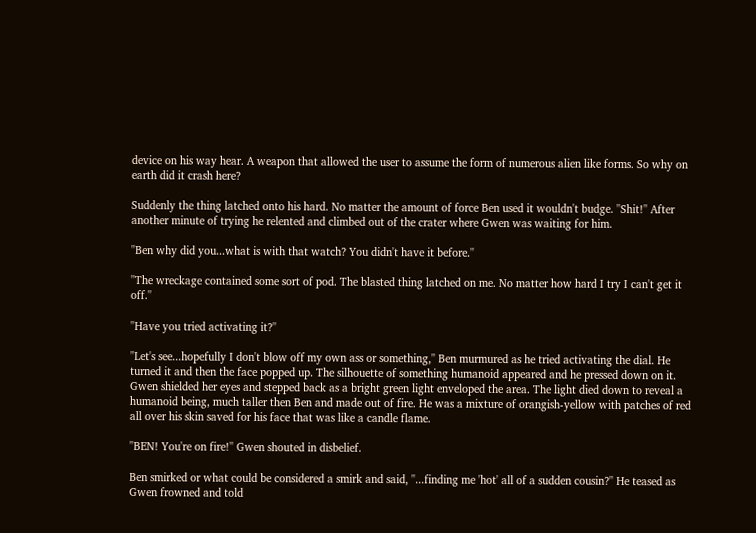device on his way hear. A weapon that allowed the user to assume the form of numerous alien like forms. So why on earth did it crash here?

Suddenly the thing latched onto his hard. No matter the amount of force Ben used it wouldn't budge. ''Shit!'' After another minute of trying he relented and climbed out of the crater where Gwen was waiting for him.

''Ben why did you...what is with that watch? You didn't have it before.''

''The wreckage contained some sort of pod. The blasted thing latched on me. No matter how hard I try I can't get it off.''

''Have you tried activating it?''

''Let's see...hopefully I don't blow off my own ass or something,'' Ben murmured as he tried activating the dial. He turned it and then the face popped up. The silhouette of something humanoid appeared and he pressed down on it. Gwen shielded her eyes and stepped back as a bright green light enveloped the area. The light died down to reveal a humanoid being, much taller then Ben and made out of fire. He was a mixture of orangish-yellow with patches of red all over his skin saved for his face that was like a candle flame.

''BEN! You're on fire!'' Gwen shouted in disbelief.

Ben smirked or what could be considered a smirk and said, ''...finding me 'hot' all of a sudden cousin?'' He teased as Gwen frowned and told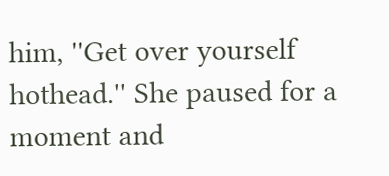him, ''Get over yourself hothead.'' She paused for a moment and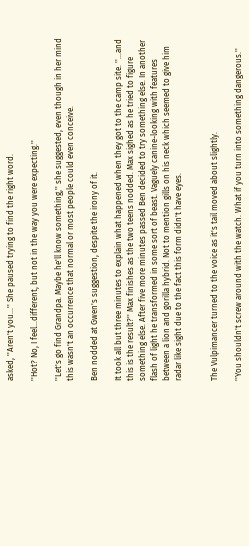asked, ''Aren't you...'' She paused trying to find the right word.

''Hot? No, I feel...different, but not in the way you were expecting.''

''Let's go find Grandpa. Maybe he'll know something,'' she suggested, even though in her mind this wasn't an occurrence that normal or most people could even conceive.

Ben nodded at Gwen's suggestion, despite the irony of it.

It took all but three minutes to explain what happened when they got to the camp site. ''...and this is the result?'' Max finishes as the two teens nodded. Max sighed as he tried to figure something else. After five more minutes passed Ben decided to try something else. In another flash of light he transformed in some sort of beast. Vaguely canine-looking with features between a lion and gorilla hybrid. Not to mention gills on his neck which seemed to give him radar like sight due to the fact this form didn't have eyes.


The Vulpimancer turned to the voice as it's tail moved about slightly.

''You shouldn't screw around with the watch. What if you turn into something dangerous.''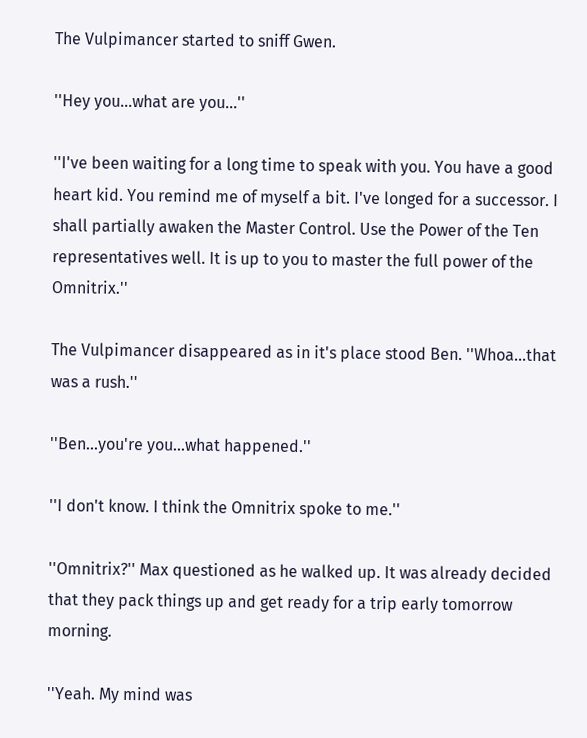The Vulpimancer started to sniff Gwen.

''Hey you...what are you...''

''I've been waiting for a long time to speak with you. You have a good heart kid. You remind me of myself a bit. I've longed for a successor. I shall partially awaken the Master Control. Use the Power of the Ten representatives well. It is up to you to master the full power of the Omnitrix.''

The Vulpimancer disappeared as in it's place stood Ben. ''Whoa...that was a rush.''

''Ben...you're you...what happened.''

''I don't know. I think the Omnitrix spoke to me.''

''Omnitrix?'' Max questioned as he walked up. It was already decided that they pack things up and get ready for a trip early tomorrow morning.

''Yeah. My mind was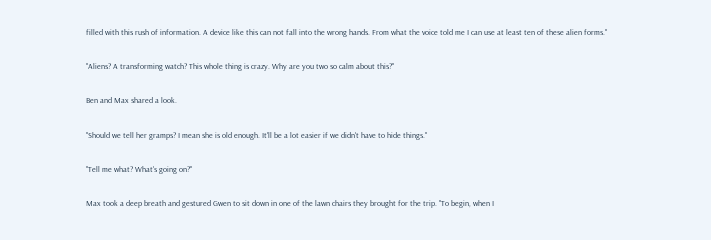filled with this rush of information. A device like this can not fall into the wrong hands. From what the voice told me I can use at least ten of these alien forms.''

''Aliens? A transforming watch? This whole thing is crazy. Why are you two so calm about this?''

Ben and Max shared a look.

''Should we tell her gramps? I mean she is old enough. It'll be a lot easier if we didn't have to hide things.''

''Tell me what? What's going on?''

Max took a deep breath and gestured Gwen to sit down in one of the lawn chairs they brought for the trip. ''To begin, when I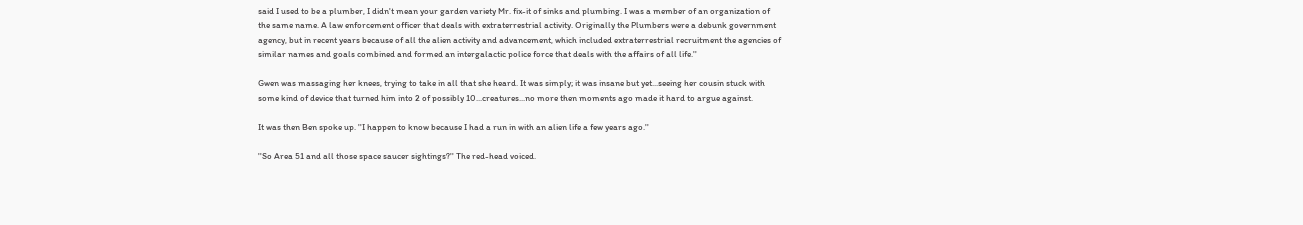said I used to be a plumber, I didn't mean your garden variety Mr. fix-it of sinks and plumbing. I was a member of an organization of the same name. A law enforcement officer that deals with extraterrestrial activity. Originally the Plumbers were a debunk government agency, but in recent years because of all the alien activity and advancement, which included extraterrestrial recruitment the agencies of similar names and goals combined and formed an intergalactic police force that deals with the affairs of all life.''

Gwen was massaging her knees, trying to take in all that she heard. It was simply; it was insane but yet...seeing her cousin stuck with some kind of device that turned him into 2 of possibly 10...creatures...no more then moments ago made it hard to argue against.

It was then Ben spoke up. ''I happen to know because I had a run in with an alien life a few years ago.''

''So Area 51 and all those space saucer sightings?'' The red-head voiced.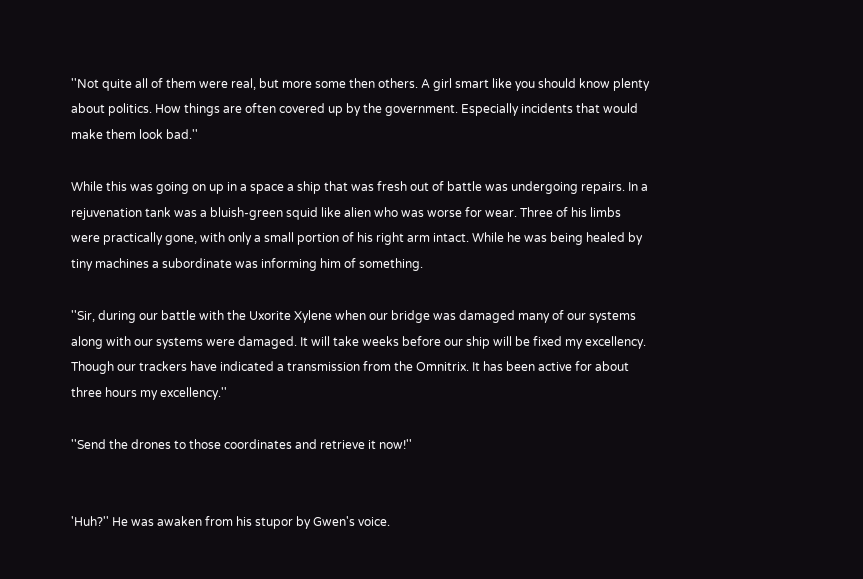''Not quite all of them were real, but more some then others. A girl smart like you should know plenty about politics. How things are often covered up by the government. Especially incidents that would make them look bad.''

While this was going on up in a space a ship that was fresh out of battle was undergoing repairs. In a rejuvenation tank was a bluish-green squid like alien who was worse for wear. Three of his limbs were practically gone, with only a small portion of his right arm intact. While he was being healed by tiny machines a subordinate was informing him of something.

''Sir, during our battle with the Uxorite Xylene when our bridge was damaged many of our systems along with our systems were damaged. It will take weeks before our ship will be fixed my excellency. Though our trackers have indicated a transmission from the Omnitrix. It has been active for about three hours my excellency.''

''Send the drones to those coordinates and retrieve it now!''


'Huh?'' He was awaken from his stupor by Gwen's voice.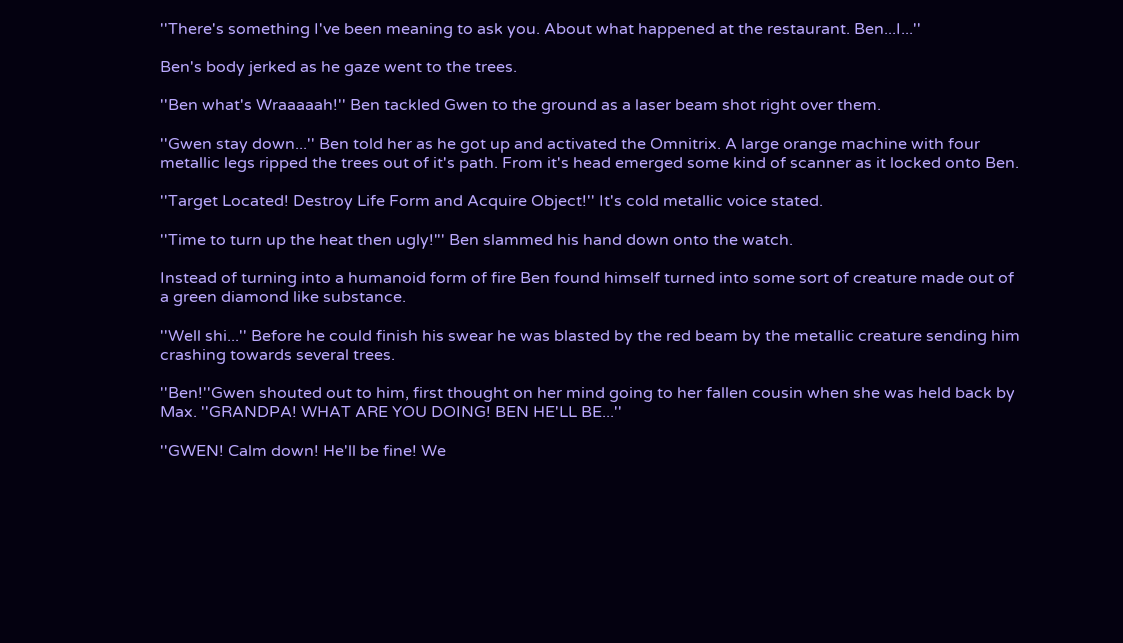''There's something I've been meaning to ask you. About what happened at the restaurant. Ben...I...''

Ben's body jerked as he gaze went to the trees.

''Ben what's Wraaaaah!'' Ben tackled Gwen to the ground as a laser beam shot right over them.

''Gwen stay down...'' Ben told her as he got up and activated the Omnitrix. A large orange machine with four metallic legs ripped the trees out of it's path. From it's head emerged some kind of scanner as it locked onto Ben.

''Target Located! Destroy Life Form and Acquire Object!'' It's cold metallic voice stated.

''Time to turn up the heat then ugly!"' Ben slammed his hand down onto the watch.

Instead of turning into a humanoid form of fire Ben found himself turned into some sort of creature made out of a green diamond like substance.

''Well shi...'' Before he could finish his swear he was blasted by the red beam by the metallic creature sending him crashing towards several trees.

''Ben!''Gwen shouted out to him, first thought on her mind going to her fallen cousin when she was held back by Max. ''GRANDPA! WHAT ARE YOU DOING! BEN HE'LL BE...''

''GWEN! Calm down! He'll be fine! We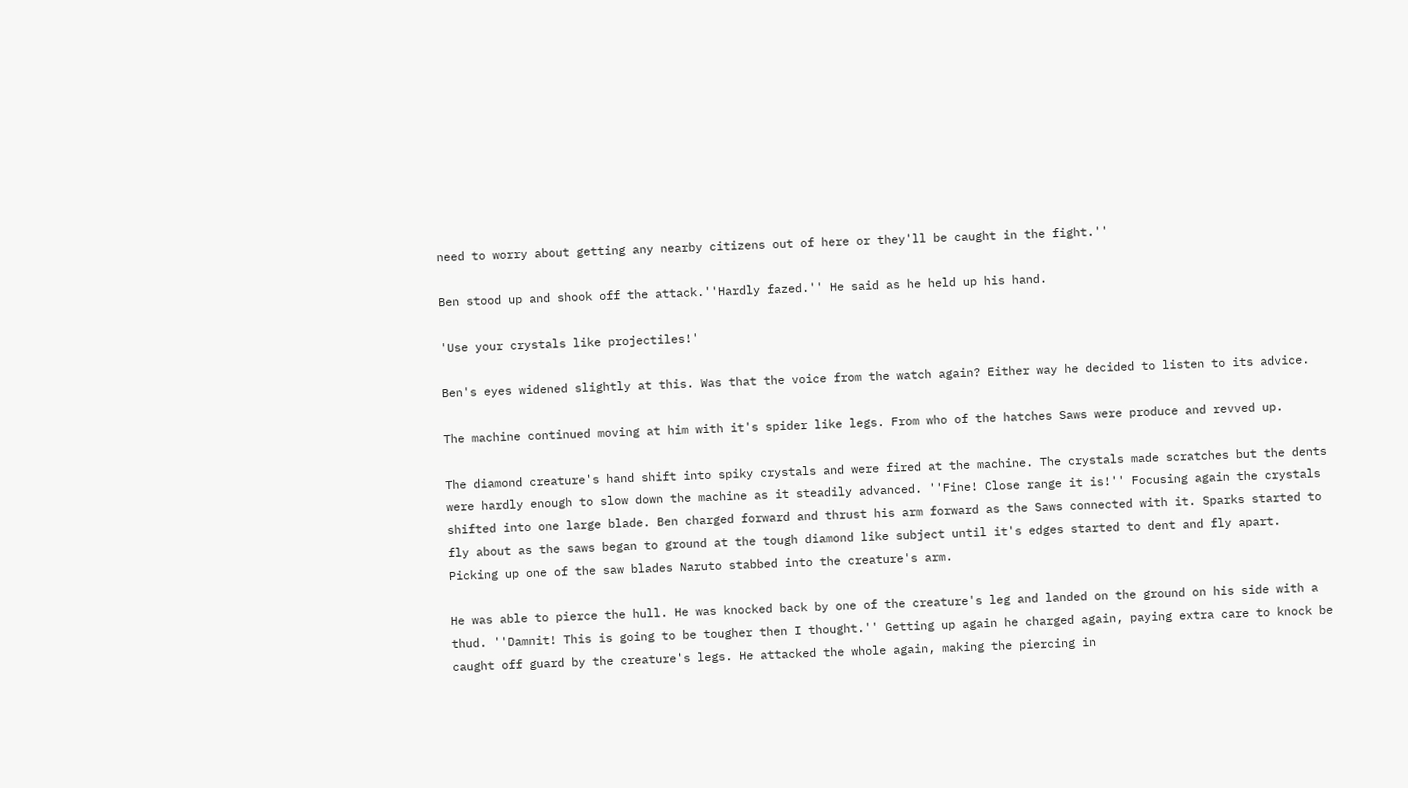need to worry about getting any nearby citizens out of here or they'll be caught in the fight.''

Ben stood up and shook off the attack.''Hardly fazed.'' He said as he held up his hand.

'Use your crystals like projectiles!'

Ben's eyes widened slightly at this. Was that the voice from the watch again? Either way he decided to listen to its advice.

The machine continued moving at him with it's spider like legs. From who of the hatches Saws were produce and revved up.

The diamond creature's hand shift into spiky crystals and were fired at the machine. The crystals made scratches but the dents were hardly enough to slow down the machine as it steadily advanced. ''Fine! Close range it is!'' Focusing again the crystals shifted into one large blade. Ben charged forward and thrust his arm forward as the Saws connected with it. Sparks started to fly about as the saws began to ground at the tough diamond like subject until it's edges started to dent and fly apart. Picking up one of the saw blades Naruto stabbed into the creature's arm.

He was able to pierce the hull. He was knocked back by one of the creature's leg and landed on the ground on his side with a thud. ''Damnit! This is going to be tougher then I thought.'' Getting up again he charged again, paying extra care to knock be caught off guard by the creature's legs. He attacked the whole again, making the piercing in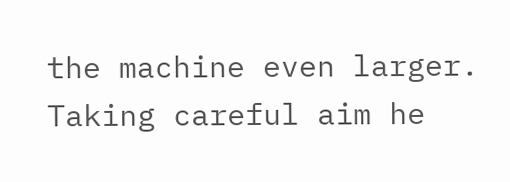the machine even larger. Taking careful aim he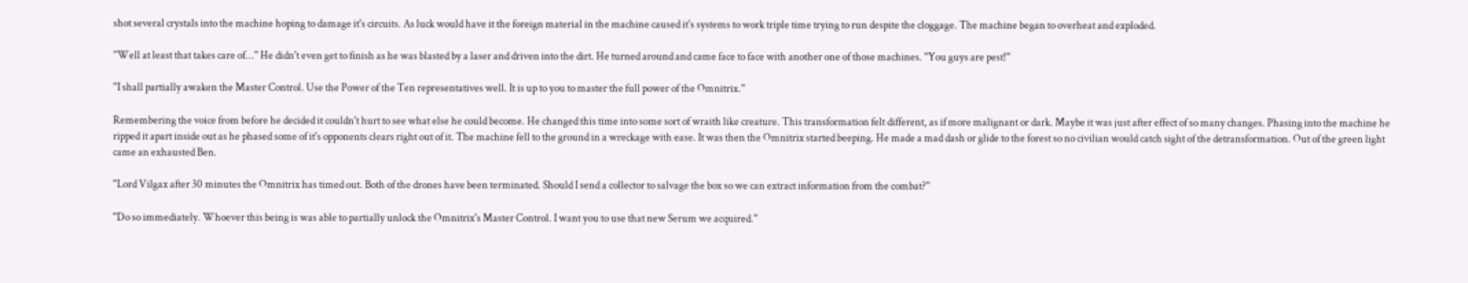shot several crystals into the machine hoping to damage it's circuits. As luck would have it the foreign material in the machine caused it's systems to work triple time trying to run despite the cloggage. The machine began to overheat and exploded.

''Well at least that takes care of...'' He didn't even get to finish as he was blasted by a laser and driven into the dirt. He turned around and came face to face with another one of those machines. ''You guys are pest!''

''I shall partially awaken the Master Control. Use the Power of the Ten representatives well. It is up to you to master the full power of the Omnitrix.''

Remembering the voice from before he decided it couldn't hurt to see what else he could become. He changed this time into some sort of wraith like creature. This transformation felt different, as if more malignant or dark. Maybe it was just after effect of so many changes. Phasing into the machine he ripped it apart inside out as he phased some of it's opponents clears right out of it. The machine fell to the ground in a wreckage with ease. It was then the Omnitrix started beeping. He made a mad dash or glide to the forest so no civilian would catch sight of the detransformation. Out of the green light came an exhausted Ben.

''Lord Vilgax after 30 minutes the Omnitrix has timed out. Both of the drones have been terminated. Should I send a collector to salvage the box so we can extract information from the combat?''

''Do so immediately. Whoever this being is was able to partially unlock the Omnitrix's Master Control. I want you to use that new Serum we acquired.''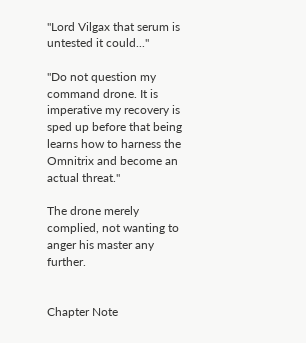''Lord Vilgax that serum is untested it could...''

''Do not question my command drone. It is imperative my recovery is sped up before that being learns how to harness the Omnitrix and become an actual threat.''

The drone merely complied, not wanting to anger his master any further.


Chapter Note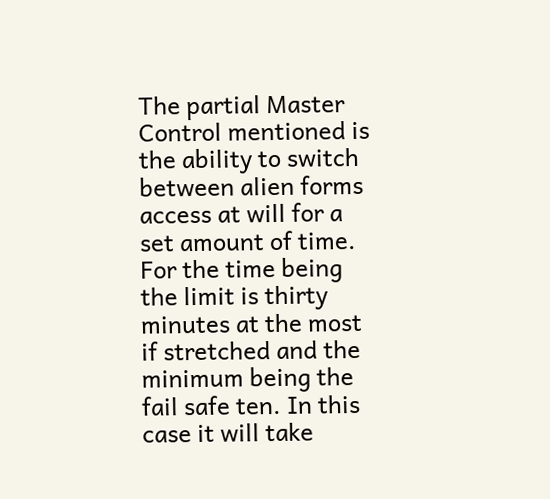The partial Master Control mentioned is the ability to switch between alien forms access at will for a set amount of time. For the time being the limit is thirty minutes at the most if stretched and the minimum being the fail safe ten. In this case it will take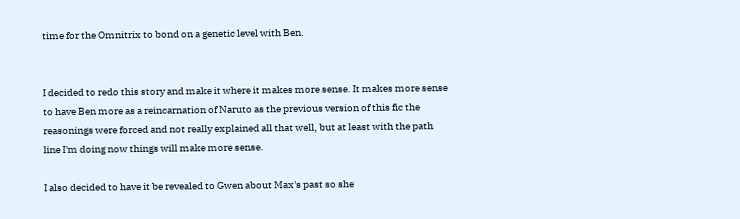time for the Omnitrix to bond on a genetic level with Ben.


I decided to redo this story and make it where it makes more sense. It makes more sense to have Ben more as a reincarnation of Naruto as the previous version of this fic the reasonings were forced and not really explained all that well, but at least with the path line I'm doing now things will make more sense.

I also decided to have it be revealed to Gwen about Max's past so she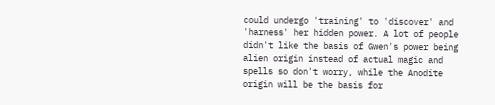could undergo 'training' to 'discover' and 'harness' her hidden power. A lot of people didn't like the basis of Gwen's power being alien origin instead of actual magic and spells so don't worry, while the Anodite origin will be the basis for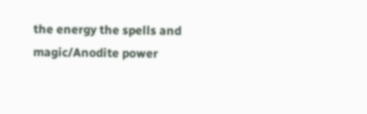the energy the spells and magic/Anodite power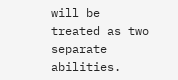will be treated as two separate abilities.